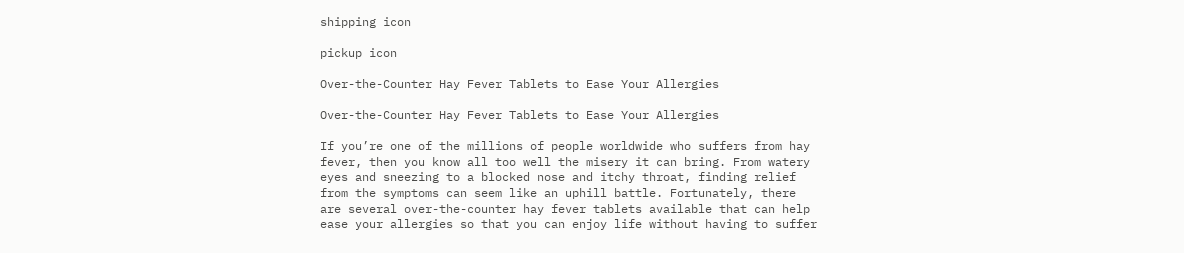shipping icon

pickup icon

Over-the-Counter Hay Fever Tablets to Ease Your Allergies

Over-the-Counter Hay Fever Tablets to Ease Your Allergies

If you’re one of the millions of people worldwide who suffers from hay fever, then you know all too well the misery it can bring. From watery eyes and sneezing to a blocked nose and itchy throat, finding relief from the symptoms can seem like an uphill battle. Fortunately, there are several over-the-counter hay fever tablets available that can help ease your allergies so that you can enjoy life without having to suffer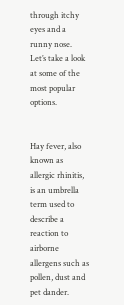through itchy eyes and a runny nose. Let’s take a look at some of the most popular options.


Hay fever, also known as allergic rhinitis, is an umbrella term used to describe a reaction to airborne allergens such as pollen, dust and pet dander.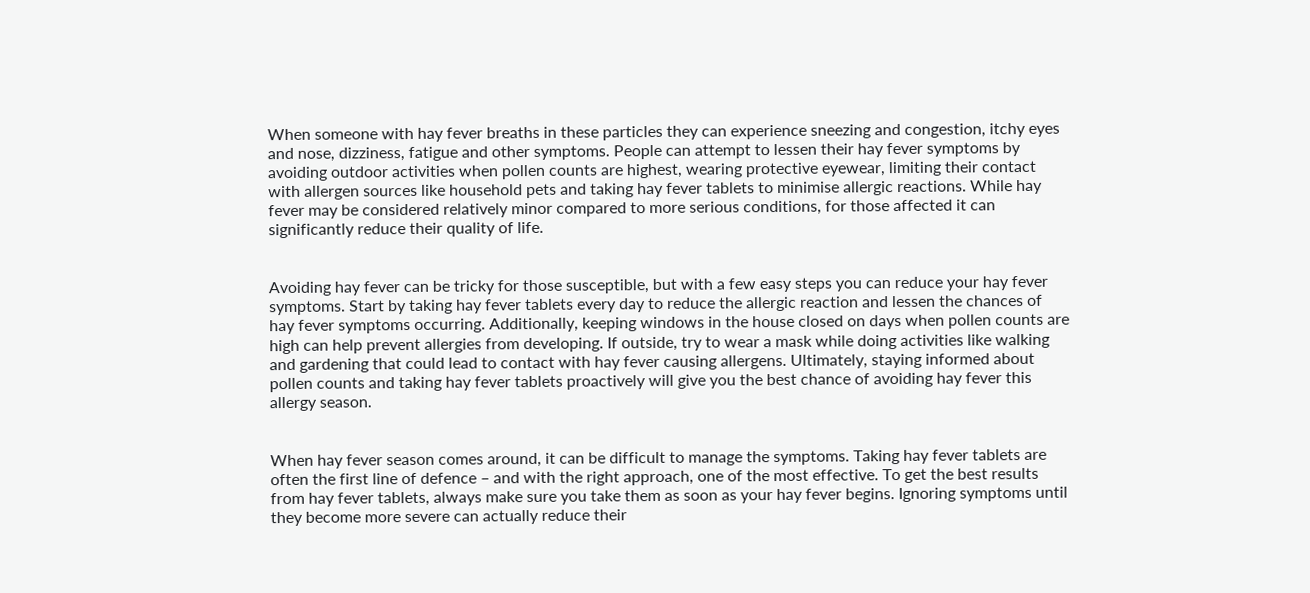When someone with hay fever breaths in these particles they can experience sneezing and congestion, itchy eyes and nose, dizziness, fatigue and other symptoms. People can attempt to lessen their hay fever symptoms by avoiding outdoor activities when pollen counts are highest, wearing protective eyewear, limiting their contact with allergen sources like household pets and taking hay fever tablets to minimise allergic reactions. While hay fever may be considered relatively minor compared to more serious conditions, for those affected it can significantly reduce their quality of life.


Avoiding hay fever can be tricky for those susceptible, but with a few easy steps you can reduce your hay fever symptoms. Start by taking hay fever tablets every day to reduce the allergic reaction and lessen the chances of hay fever symptoms occurring. Additionally, keeping windows in the house closed on days when pollen counts are high can help prevent allergies from developing. If outside, try to wear a mask while doing activities like walking and gardening that could lead to contact with hay fever causing allergens. Ultimately, staying informed about pollen counts and taking hay fever tablets proactively will give you the best chance of avoiding hay fever this allergy season.


When hay fever season comes around, it can be difficult to manage the symptoms. Taking hay fever tablets are often the first line of defence – and with the right approach, one of the most effective. To get the best results from hay fever tablets, always make sure you take them as soon as your hay fever begins. Ignoring symptoms until they become more severe can actually reduce their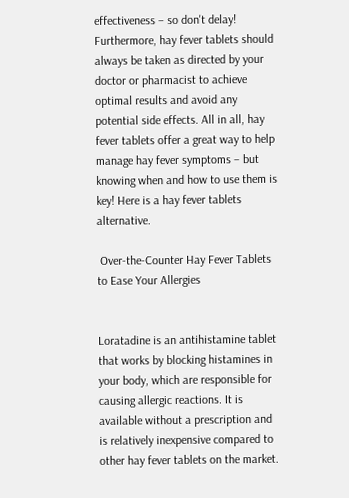effectiveness – so don't delay! Furthermore, hay fever tablets should always be taken as directed by your doctor or pharmacist to achieve optimal results and avoid any potential side effects. All in all, hay fever tablets offer a great way to help manage hay fever symptoms – but knowing when and how to use them is key! Here is a hay fever tablets alternative.

 Over-the-Counter Hay Fever Tablets to Ease Your Allergies


Loratadine is an antihistamine tablet that works by blocking histamines in your body, which are responsible for causing allergic reactions. It is available without a prescription and is relatively inexpensive compared to other hay fever tablets on the market.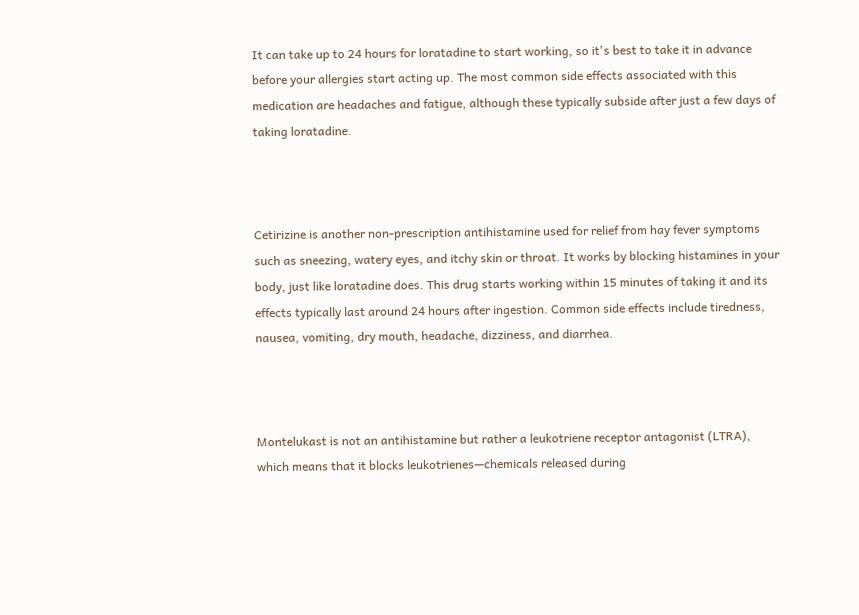It can take up to 24 hours for loratadine to start working, so it's best to take it in advance before your allergies start acting up. The most common side effects associated with this medication are headaches and fatigue, although these typically subside after just a few days of taking loratadine.



Cetirizine is another non-prescription antihistamine used for relief from hay fever symptoms such as sneezing, watery eyes, and itchy skin or throat. It works by blocking histamines in your body, just like loratadine does. This drug starts working within 15 minutes of taking it and its effects typically last around 24 hours after ingestion. Common side effects include tiredness, nausea, vomiting, dry mouth, headache, dizziness, and diarrhea.



Montelukast is not an antihistamine but rather a leukotriene receptor antagonist (LTRA), which means that it blocks leukotrienes—chemicals released during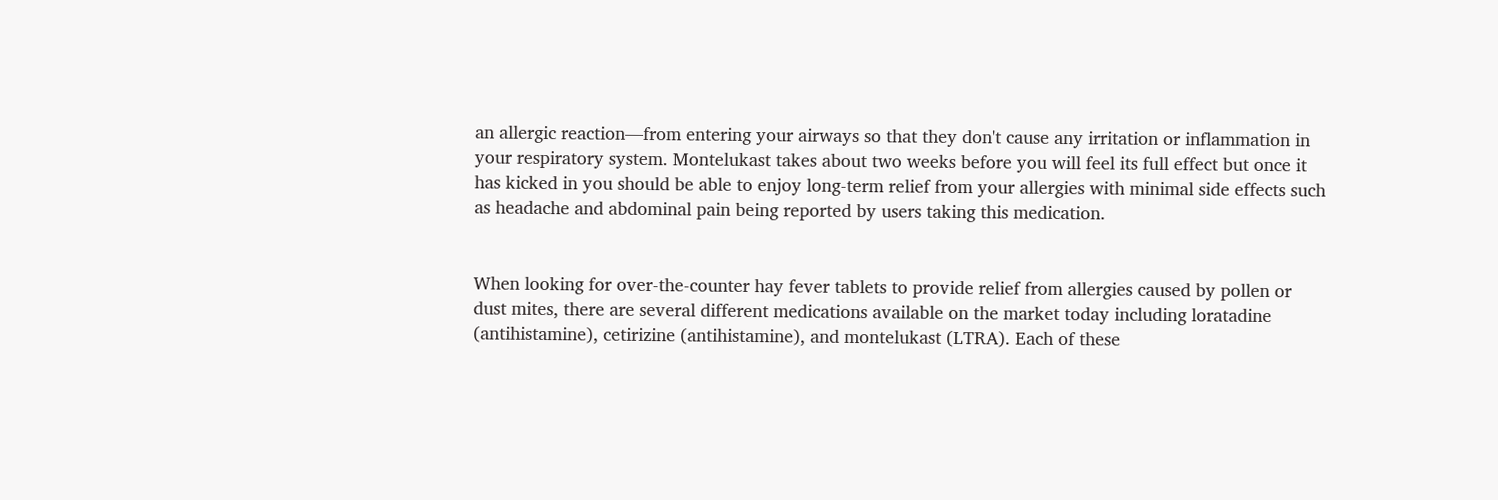an allergic reaction—from entering your airways so that they don't cause any irritation or inflammation in your respiratory system. Montelukast takes about two weeks before you will feel its full effect but once it has kicked in you should be able to enjoy long-term relief from your allergies with minimal side effects such as headache and abdominal pain being reported by users taking this medication.


When looking for over-the-counter hay fever tablets to provide relief from allergies caused by pollen or dust mites, there are several different medications available on the market today including loratadine (antihistamine), cetirizine (antihistamine), and montelukast (LTRA). Each of these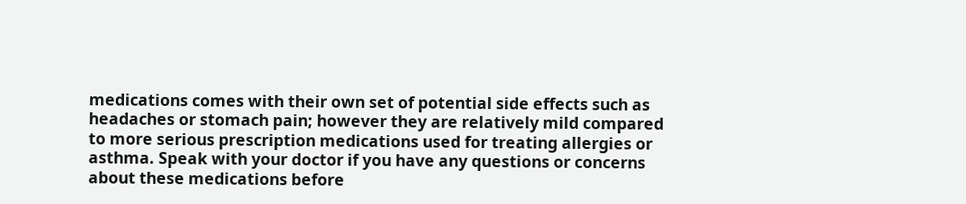medications comes with their own set of potential side effects such as headaches or stomach pain; however they are relatively mild compared to more serious prescription medications used for treating allergies or asthma. Speak with your doctor if you have any questions or concerns about these medications before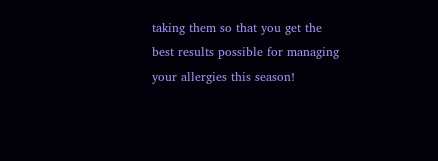taking them so that you get the best results possible for managing your allergies this season!